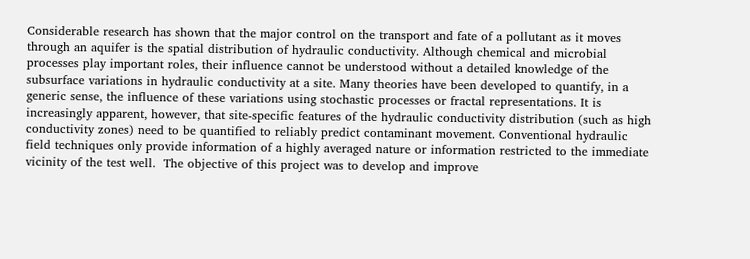Considerable research has shown that the major control on the transport and fate of a pollutant as it moves through an aquifer is the spatial distribution of hydraulic conductivity. Although chemical and microbial processes play important roles, their influence cannot be understood without a detailed knowledge of the subsurface variations in hydraulic conductivity at a site. Many theories have been developed to quantify, in a generic sense, the influence of these variations using stochastic processes or fractal representations. It is increasingly apparent, however, that site-specific features of the hydraulic conductivity distribution (such as high conductivity zones) need to be quantified to reliably predict contaminant movement. Conventional hydraulic field techniques only provide information of a highly averaged nature or information restricted to the immediate vicinity of the test well.  The objective of this project was to develop and improve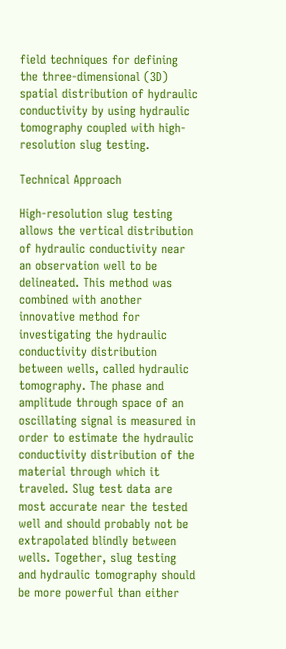field techniques for defining the three-dimensional (3D) spatial distribution of hydraulic conductivity by using hydraulic tomography coupled with high-resolution slug testing.

Technical Approach

High-resolution slug testing allows the vertical distribution of hydraulic conductivity near an observation well to be delineated. This method was combined with another innovative method for investigating the hydraulic conductivity distribution between wells, called hydraulic tomography. The phase and amplitude through space of an oscillating signal is measured in order to estimate the hydraulic conductivity distribution of the material through which it traveled. Slug test data are most accurate near the tested well and should probably not be extrapolated blindly between wells. Together, slug testing and hydraulic tomography should be more powerful than either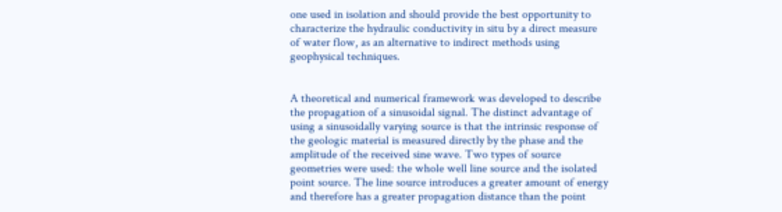one used in isolation and should provide the best opportunity to characterize the hydraulic conductivity in situ by a direct measure of water flow, as an alternative to indirect methods using geophysical techniques.


A theoretical and numerical framework was developed to describe the propagation of a sinusoidal signal. The distinct advantage of using a sinusoidally varying source is that the intrinsic response of the geologic material is measured directly by the phase and the amplitude of the received sine wave. Two types of source geometries were used: the whole well line source and the isolated point source. The line source introduces a greater amount of energy and therefore has a greater propagation distance than the point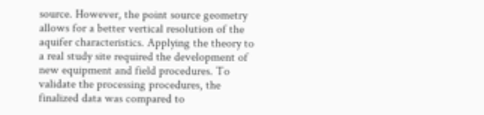source. However, the point source geometry allows for a better vertical resolution of the aquifer characteristics. Applying the theory to a real study site required the development of new equipment and field procedures. To validate the processing procedures, the finalized data was compared to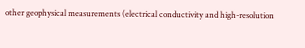other geophysical measurements (electrical conductivity and high-resolution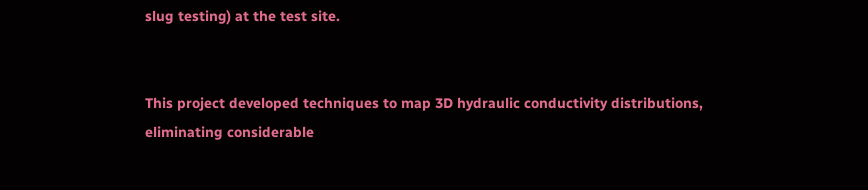slug testing) at the test site.


This project developed techniques to map 3D hydraulic conductivity distributions, eliminating considerable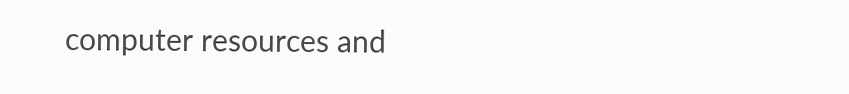computer resources and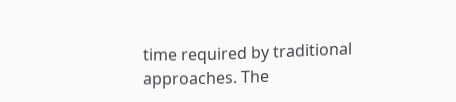time required by traditional approaches. The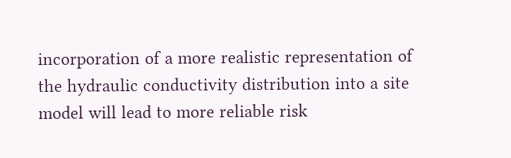incorporation of a more realistic representation of the hydraulic conductivity distribution into a site model will lead to more reliable risk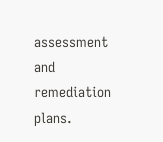assessment and remediation plans.